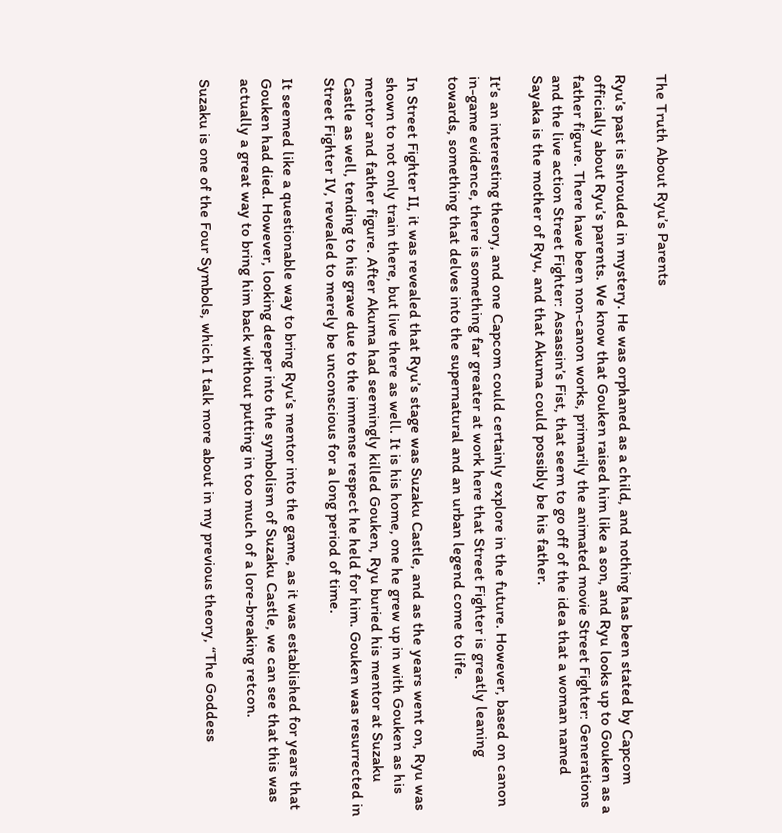The Truth About Ryu’s Parents

Ryu’s past is shrouded in mystery. He was orphaned as a child, and nothing has been stated by Capcom officially about Ryu’s parents. We know that Gouken raised him like a son, and Ryu looks up to Gouken as a father figure. There have been non-canon works, primarily the animated movie Street Fighter: Generations and the live action Street Fighter: Assassin’s Fist, that seem to go off of the idea that a woman named Sayaka is the mother of Ryu, and that Akuma could possibly be his father.

It’s an interesting theory, and one Capcom could certainly explore in the future. However, based on canon in-game evidence, there is something far greater at work here that Street Fighter is greatly leaning towards, something that delves into the supernatural and an urban legend come to life.

In Street Fighter II, it was revealed that Ryu’s stage was Suzaku Castle, and as the years went on, Ryu was shown to not only train there, but live there as well. It is his home, one he grew up in with Gouken as his mentor and father figure. After Akuma had seemingly killed Gouken, Ryu buried his mentor at Suzaku Castle as well, tending to his grave due to the immense respect he held for him. Gouken was resurrected in Street Fighter IV, revealed to merely be unconscious for a long period of time.

It seemed like a questionable way to bring Ryu’s mentor into the game, as it was established for years that Gouken had died. However, looking deeper into the symbolism of Suzaku Castle, we can see that this was actually a great way to bring him back without putting in too much of a lore-breaking retcon.

Suzaku is one of the Four Symbols, which I talk more about in my previous theory, “The Goddess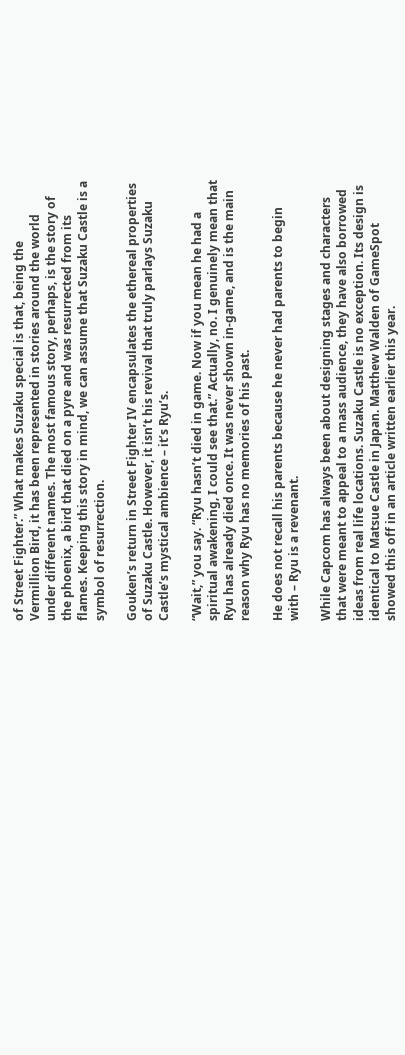of Street Fighter.” What makes Suzaku special is that, being the Vermillion Bird, it has been represented in stories around the world under different names. The most famous story, perhaps, is the story of the phoenix, a bird that died on a pyre and was resurrected from its flames. Keeping this story in mind, we can assume that Suzaku Castle is a symbol of resurrection.

Gouken’s return in Street Fighter IV encapsulates the ethereal properties of Suzaku Castle. However, it isn’t his revival that truly parlays Suzaku Castle’s mystical ambience – it’s Ryu’s.

“Wait,” you say. “Ryu hasn’t died in game. Now if you mean he had a spiritual awakening, I could see that.” Actually, no. I genuinely mean that Ryu has already died once. It was never shown in-game, and is the main reason why Ryu has no memories of his past.

He does not recall his parents because he never had parents to begin with – Ryu is a revenant.

While Capcom has always been about designing stages and characters that were meant to appeal to a mass audience, they have also borrowed ideas from real life locations. Suzaku Castle is no exception. Its design is identical to Matsue Castle in Japan. Matthew Walden of GameSpot showed this off in an article written earlier this year.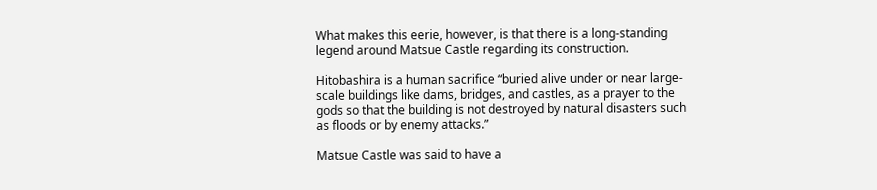What makes this eerie, however, is that there is a long-standing legend around Matsue Castle regarding its construction.

Hitobashira is a human sacrifice “buried alive under or near large-scale buildings like dams, bridges, and castles, as a prayer to the gods so that the building is not destroyed by natural disasters such as floods or by enemy attacks.”

Matsue Castle was said to have a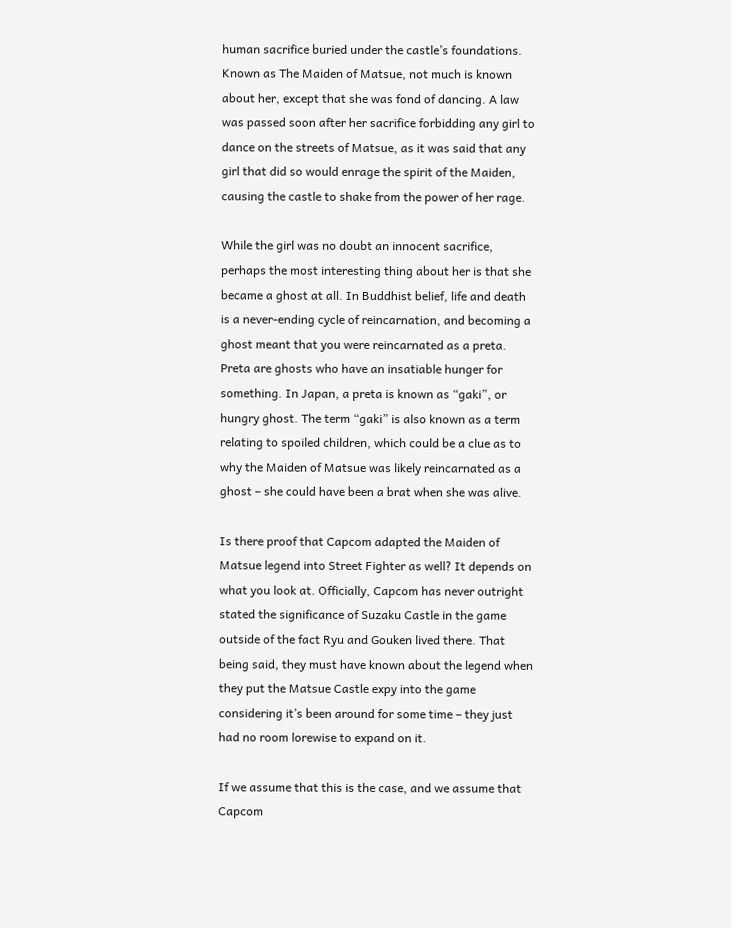human sacrifice buried under the castle’s foundations. Known as The Maiden of Matsue, not much is known about her, except that she was fond of dancing. A law was passed soon after her sacrifice forbidding any girl to dance on the streets of Matsue, as it was said that any girl that did so would enrage the spirit of the Maiden, causing the castle to shake from the power of her rage.

While the girl was no doubt an innocent sacrifice, perhaps the most interesting thing about her is that she became a ghost at all. In Buddhist belief, life and death is a never-ending cycle of reincarnation, and becoming a ghost meant that you were reincarnated as a preta. Preta are ghosts who have an insatiable hunger for something. In Japan, a preta is known as “gaki”, or hungry ghost. The term “gaki” is also known as a term relating to spoiled children, which could be a clue as to why the Maiden of Matsue was likely reincarnated as a ghost – she could have been a brat when she was alive.

Is there proof that Capcom adapted the Maiden of Matsue legend into Street Fighter as well? It depends on what you look at. Officially, Capcom has never outright stated the significance of Suzaku Castle in the game outside of the fact Ryu and Gouken lived there. That being said, they must have known about the legend when they put the Matsue Castle expy into the game considering it’s been around for some time – they just had no room lorewise to expand on it.

If we assume that this is the case, and we assume that Capcom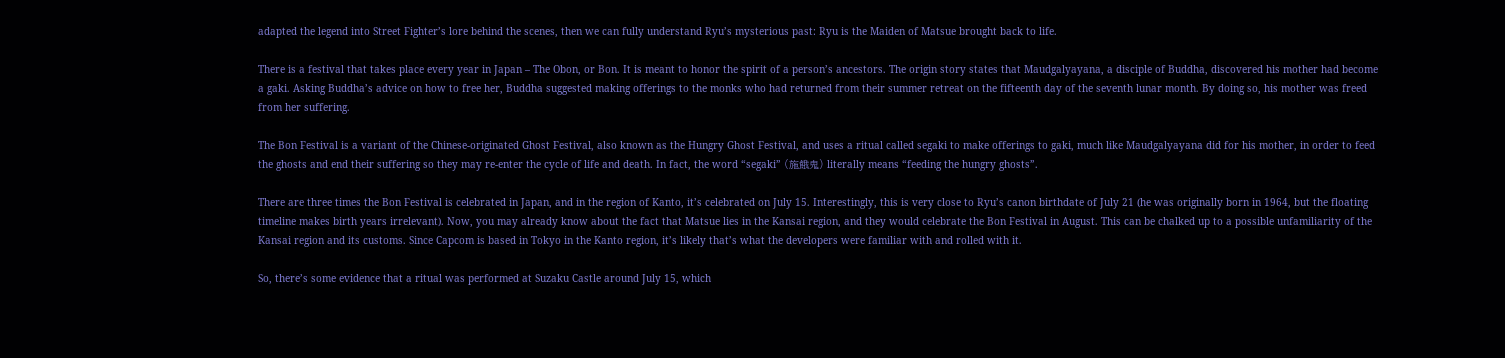adapted the legend into Street Fighter’s lore behind the scenes, then we can fully understand Ryu’s mysterious past: Ryu is the Maiden of Matsue brought back to life.

There is a festival that takes place every year in Japan – The Obon, or Bon. It is meant to honor the spirit of a person’s ancestors. The origin story states that Maudgalyayana, a disciple of Buddha, discovered his mother had become a gaki. Asking Buddha’s advice on how to free her, Buddha suggested making offerings to the monks who had returned from their summer retreat on the fifteenth day of the seventh lunar month. By doing so, his mother was freed from her suffering.

The Bon Festival is a variant of the Chinese-originated Ghost Festival, also known as the Hungry Ghost Festival, and uses a ritual called segaki to make offerings to gaki, much like Maudgalyayana did for his mother, in order to feed the ghosts and end their suffering so they may re-enter the cycle of life and death. In fact, the word “segaki” (施餓鬼) literally means “feeding the hungry ghosts”.

There are three times the Bon Festival is celebrated in Japan, and in the region of Kanto, it’s celebrated on July 15. Interestingly, this is very close to Ryu’s canon birthdate of July 21 (he was originally born in 1964, but the floating timeline makes birth years irrelevant). Now, you may already know about the fact that Matsue lies in the Kansai region, and they would celebrate the Bon Festival in August. This can be chalked up to a possible unfamiliarity of the Kansai region and its customs. Since Capcom is based in Tokyo in the Kanto region, it’s likely that’s what the developers were familiar with and rolled with it.

So, there’s some evidence that a ritual was performed at Suzaku Castle around July 15, which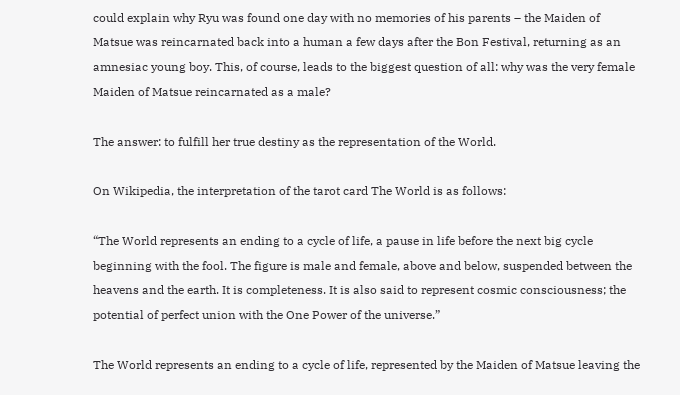could explain why Ryu was found one day with no memories of his parents – the Maiden of Matsue was reincarnated back into a human a few days after the Bon Festival, returning as an amnesiac young boy. This, of course, leads to the biggest question of all: why was the very female Maiden of Matsue reincarnated as a male?

The answer: to fulfill her true destiny as the representation of the World.

On Wikipedia, the interpretation of the tarot card The World is as follows:

“The World represents an ending to a cycle of life, a pause in life before the next big cycle beginning with the fool. The figure is male and female, above and below, suspended between the heavens and the earth. It is completeness. It is also said to represent cosmic consciousness; the potential of perfect union with the One Power of the universe.”

The World represents an ending to a cycle of life, represented by the Maiden of Matsue leaving the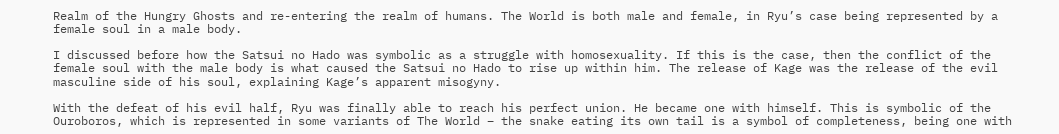Realm of the Hungry Ghosts and re-entering the realm of humans. The World is both male and female, in Ryu’s case being represented by a female soul in a male body.

I discussed before how the Satsui no Hado was symbolic as a struggle with homosexuality. If this is the case, then the conflict of the female soul with the male body is what caused the Satsui no Hado to rise up within him. The release of Kage was the release of the evil masculine side of his soul, explaining Kage’s apparent misogyny.

With the defeat of his evil half, Ryu was finally able to reach his perfect union. He became one with himself. This is symbolic of the Ouroboros, which is represented in some variants of The World – the snake eating its own tail is a symbol of completeness, being one with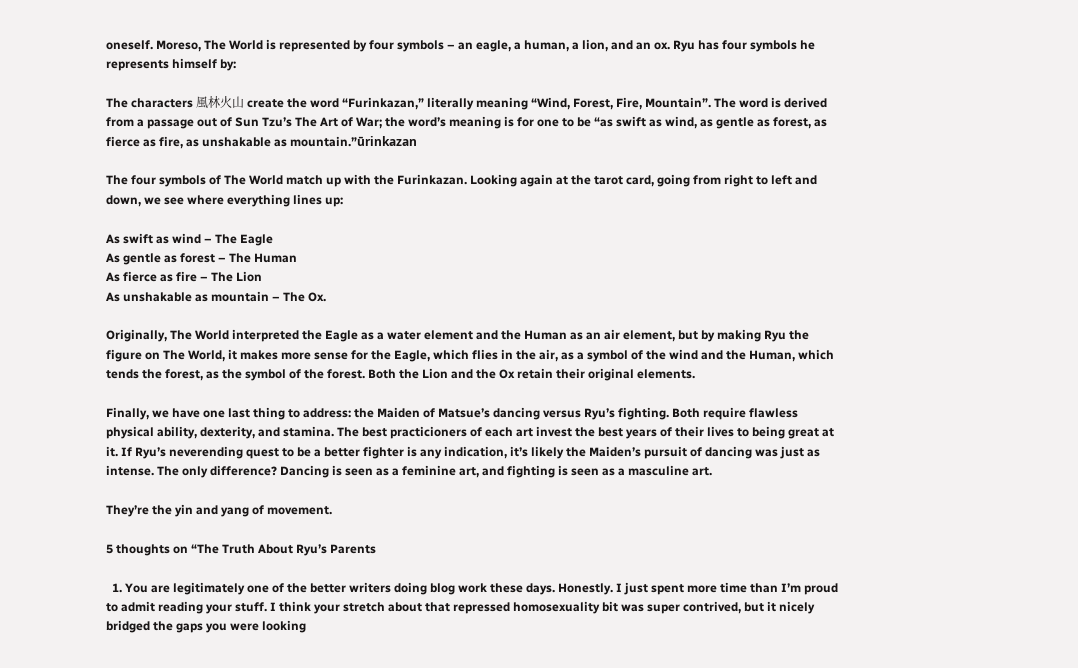oneself. Moreso, The World is represented by four symbols – an eagle, a human, a lion, and an ox. Ryu has four symbols he represents himself by:

The characters 風林火山 create the word “Furinkazan,” literally meaning “Wind, Forest, Fire, Mountain”. The word is derived from a passage out of Sun Tzu’s The Art of War; the word’s meaning is for one to be “as swift as wind, as gentle as forest, as fierce as fire, as unshakable as mountain.”ūrinkazan

The four symbols of The World match up with the Furinkazan. Looking again at the tarot card, going from right to left and down, we see where everything lines up:

As swift as wind – The Eagle
As gentle as forest – The Human
As fierce as fire – The Lion
As unshakable as mountain – The Ox.

Originally, The World interpreted the Eagle as a water element and the Human as an air element, but by making Ryu the figure on The World, it makes more sense for the Eagle, which flies in the air, as a symbol of the wind and the Human, which tends the forest, as the symbol of the forest. Both the Lion and the Ox retain their original elements.

Finally, we have one last thing to address: the Maiden of Matsue’s dancing versus Ryu’s fighting. Both require flawless physical ability, dexterity, and stamina. The best practicioners of each art invest the best years of their lives to being great at it. If Ryu’s neverending quest to be a better fighter is any indication, it’s likely the Maiden’s pursuit of dancing was just as intense. The only difference? Dancing is seen as a feminine art, and fighting is seen as a masculine art.

They’re the yin and yang of movement.

5 thoughts on “The Truth About Ryu’s Parents

  1. You are legitimately one of the better writers doing blog work these days. Honestly. I just spent more time than I’m proud to admit reading your stuff. I think your stretch about that repressed homosexuality bit was super contrived, but it nicely bridged the gaps you were looking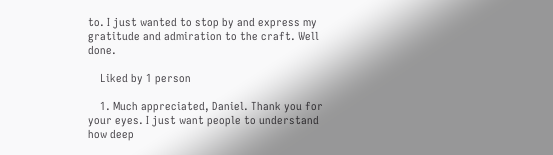to. I just wanted to stop by and express my gratitude and admiration to the craft. Well done.

    Liked by 1 person

    1. Much appreciated, Daniel. Thank you for your eyes. I just want people to understand how deep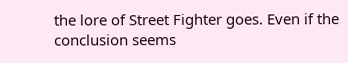the lore of Street Fighter goes. Even if the conclusion seems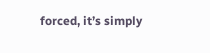forced, it’s simply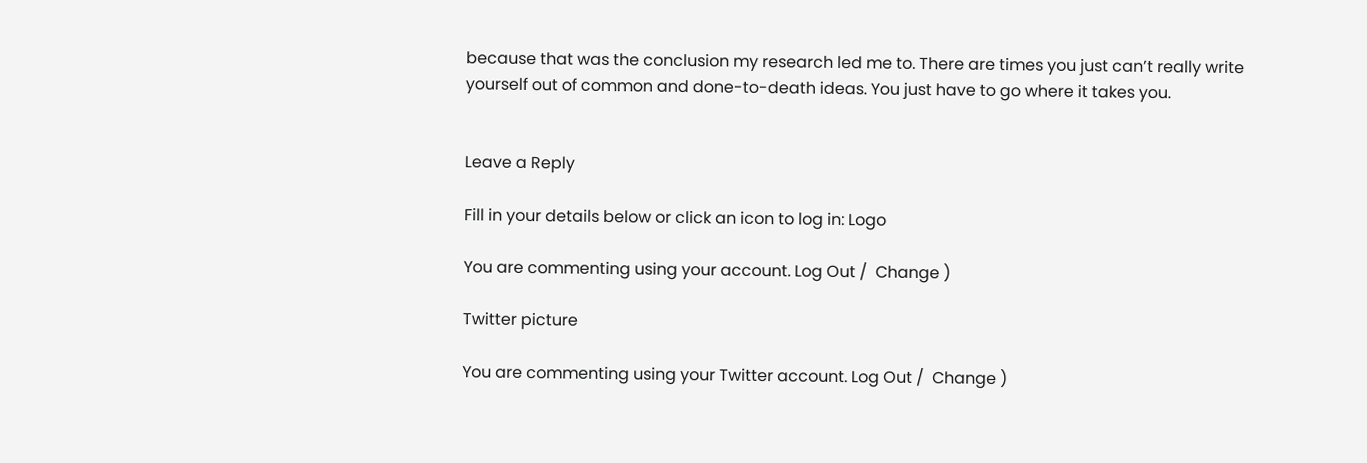because that was the conclusion my research led me to. There are times you just can’t really write yourself out of common and done-to-death ideas. You just have to go where it takes you.


Leave a Reply

Fill in your details below or click an icon to log in: Logo

You are commenting using your account. Log Out /  Change )

Twitter picture

You are commenting using your Twitter account. Log Out /  Change )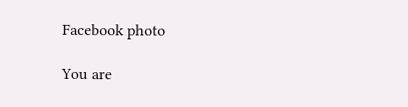Facebook photo

You are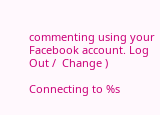commenting using your Facebook account. Log Out /  Change )

Connecting to %s